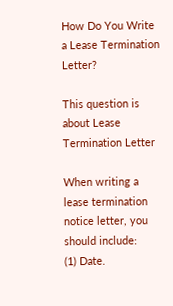How Do You Write a Lease Termination Letter?

This question is about Lease Termination Letter

When writing a lease termination notice letter, you should include:
(1) Date.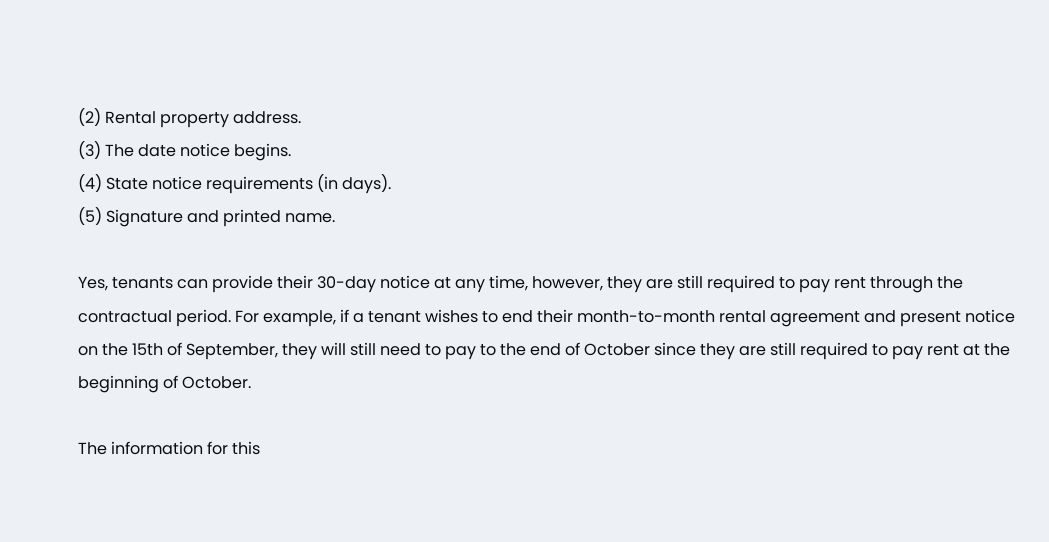(2) Rental property address.
(3) The date notice begins.
(4) State notice requirements (in days).
(5) Signature and printed name.

Yes, tenants can provide their 30-day notice at any time, however, they are still required to pay rent through the contractual period. For example, if a tenant wishes to end their month-to-month rental agreement and present notice on the 15th of September, they will still need to pay to the end of October since they are still required to pay rent at the beginning of October.

The information for this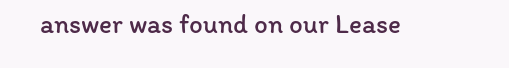answer was found on our Lease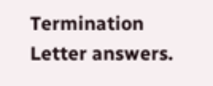Termination Letter answers.